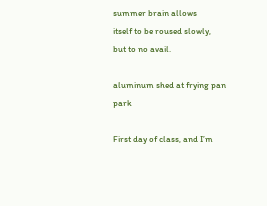summer brain allows
itself to be roused slowly,
but to no avail.

aluminum shed at frying pan park

First day of class, and I’m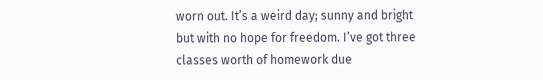worn out. It’s a weird day; sunny and bright but with no hope for freedom. I’ve got three classes worth of homework due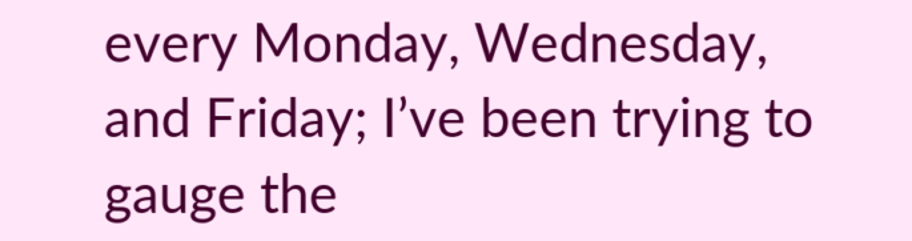every Monday, Wednesday, and Friday; I’ve been trying to gauge the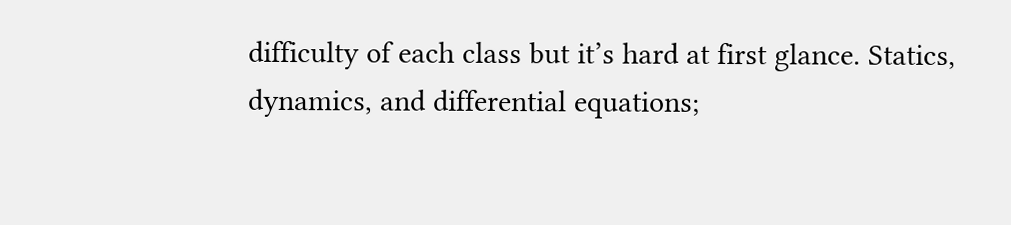difficulty of each class but it’s hard at first glance. Statics, dynamics, and differential equations;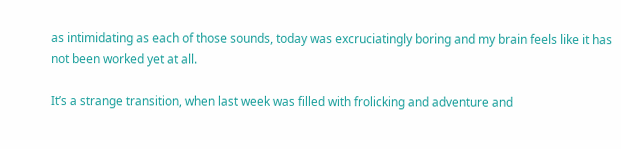as intimidating as each of those sounds, today was excruciatingly boring and my brain feels like it has not been worked yet at all.

It’s a strange transition, when last week was filled with frolicking and adventure and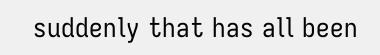suddenly that has all been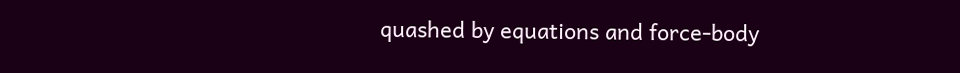quashed by equations and force-body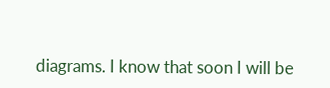diagrams. I know that soon I will be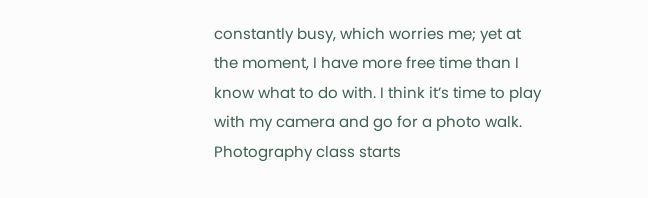constantly busy, which worries me; yet at the moment, I have more free time than I know what to do with. I think it’s time to play with my camera and go for a photo walk. Photography class starts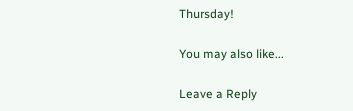Thursday!

You may also like...

Leave a Reply